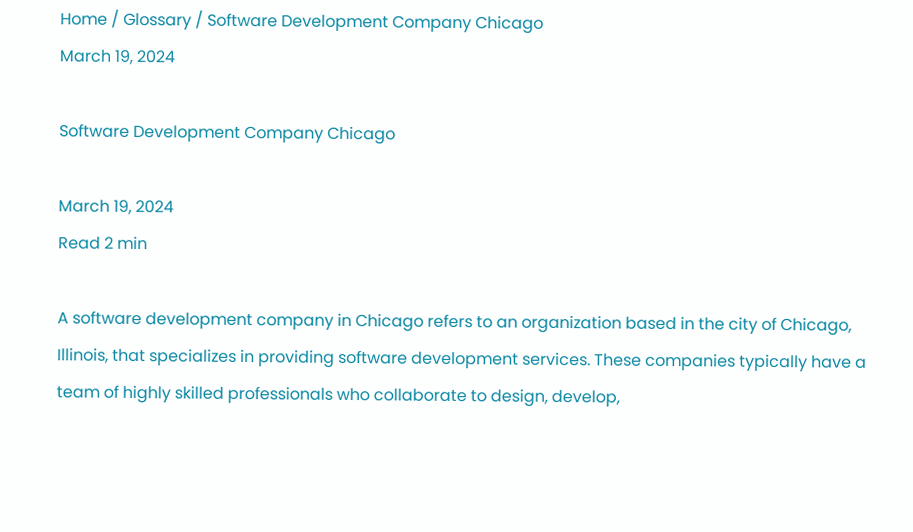Home / Glossary / Software Development Company Chicago
March 19, 2024

Software Development Company Chicago

March 19, 2024
Read 2 min

A software development company in Chicago refers to an organization based in the city of Chicago, Illinois, that specializes in providing software development services. These companies typically have a team of highly skilled professionals who collaborate to design, develop,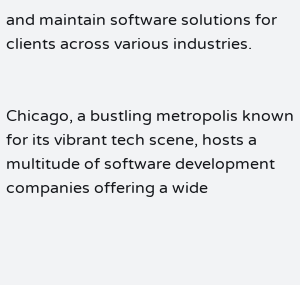and maintain software solutions for clients across various industries.


Chicago, a bustling metropolis known for its vibrant tech scene, hosts a multitude of software development companies offering a wide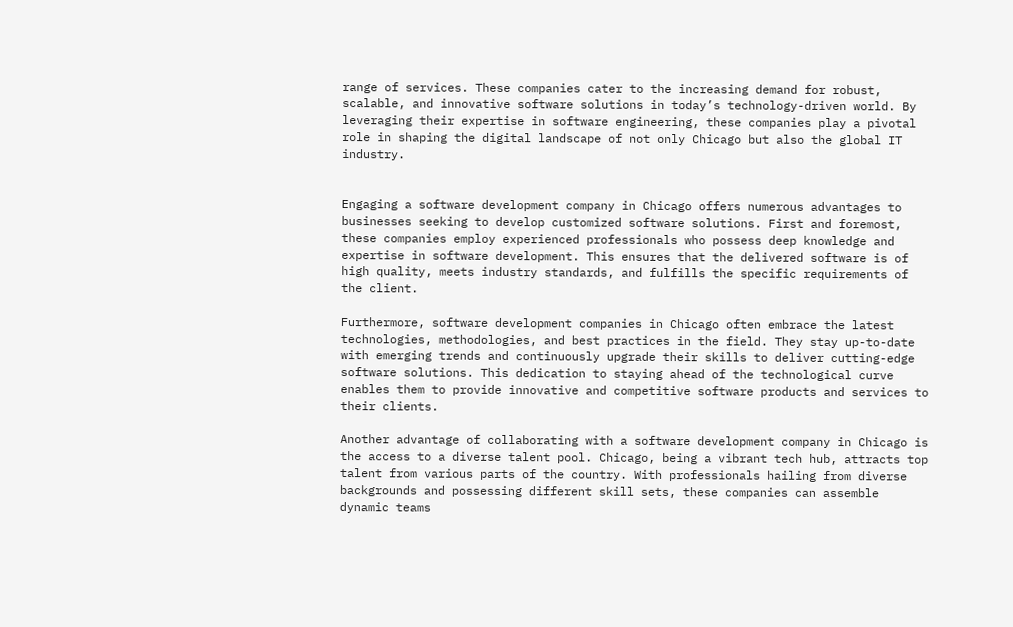range of services. These companies cater to the increasing demand for robust, scalable, and innovative software solutions in today’s technology-driven world. By leveraging their expertise in software engineering, these companies play a pivotal role in shaping the digital landscape of not only Chicago but also the global IT industry.


Engaging a software development company in Chicago offers numerous advantages to businesses seeking to develop customized software solutions. First and foremost, these companies employ experienced professionals who possess deep knowledge and expertise in software development. This ensures that the delivered software is of high quality, meets industry standards, and fulfills the specific requirements of the client.

Furthermore, software development companies in Chicago often embrace the latest technologies, methodologies, and best practices in the field. They stay up-to-date with emerging trends and continuously upgrade their skills to deliver cutting-edge software solutions. This dedication to staying ahead of the technological curve enables them to provide innovative and competitive software products and services to their clients.

Another advantage of collaborating with a software development company in Chicago is the access to a diverse talent pool. Chicago, being a vibrant tech hub, attracts top talent from various parts of the country. With professionals hailing from diverse backgrounds and possessing different skill sets, these companies can assemble dynamic teams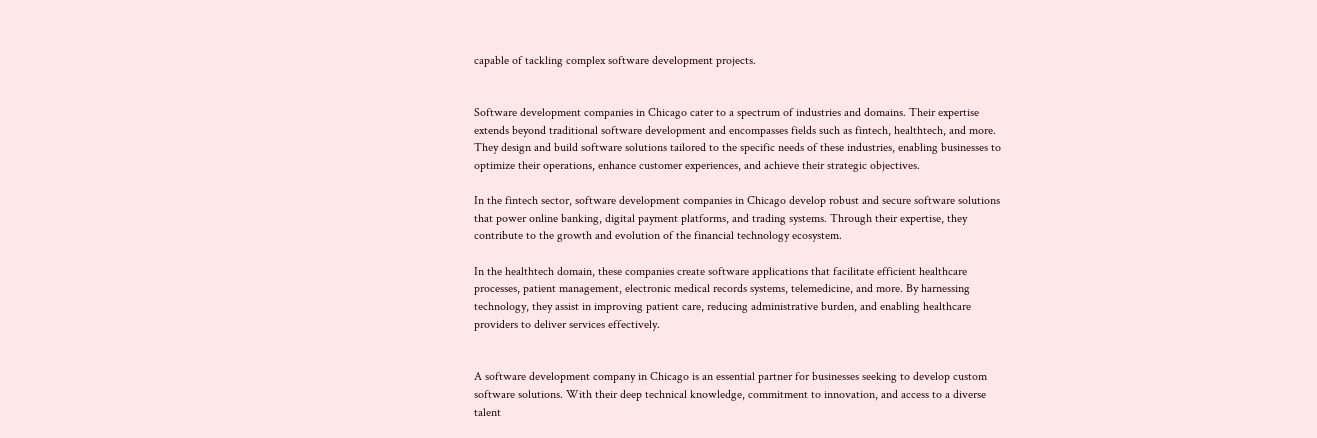capable of tackling complex software development projects.


Software development companies in Chicago cater to a spectrum of industries and domains. Their expertise extends beyond traditional software development and encompasses fields such as fintech, healthtech, and more. They design and build software solutions tailored to the specific needs of these industries, enabling businesses to optimize their operations, enhance customer experiences, and achieve their strategic objectives.

In the fintech sector, software development companies in Chicago develop robust and secure software solutions that power online banking, digital payment platforms, and trading systems. Through their expertise, they contribute to the growth and evolution of the financial technology ecosystem.

In the healthtech domain, these companies create software applications that facilitate efficient healthcare processes, patient management, electronic medical records systems, telemedicine, and more. By harnessing technology, they assist in improving patient care, reducing administrative burden, and enabling healthcare providers to deliver services effectively.


A software development company in Chicago is an essential partner for businesses seeking to develop custom software solutions. With their deep technical knowledge, commitment to innovation, and access to a diverse talent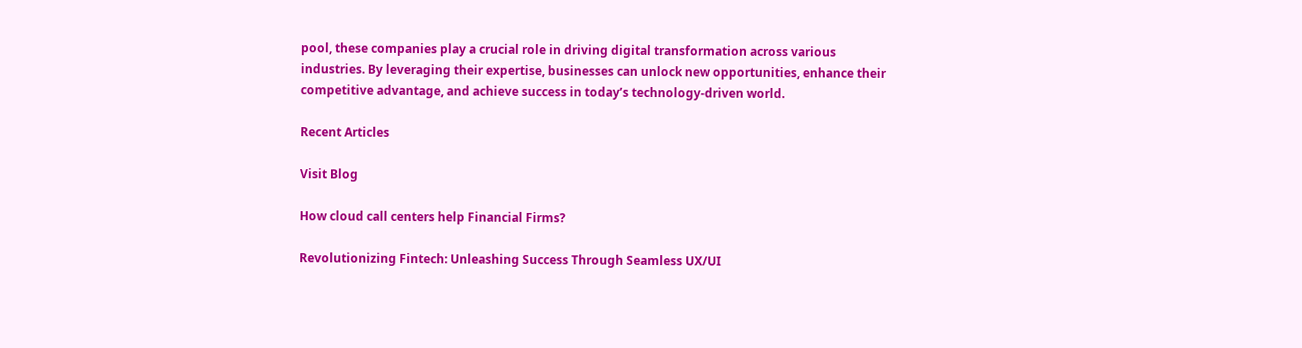pool, these companies play a crucial role in driving digital transformation across various industries. By leveraging their expertise, businesses can unlock new opportunities, enhance their competitive advantage, and achieve success in today’s technology-driven world.

Recent Articles

Visit Blog

How cloud call centers help Financial Firms?

Revolutionizing Fintech: Unleashing Success Through Seamless UX/UI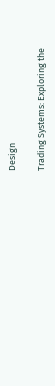Design

Trading Systems: Exploring the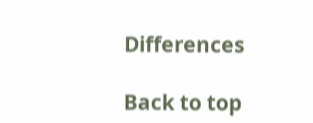Differences

Back to top